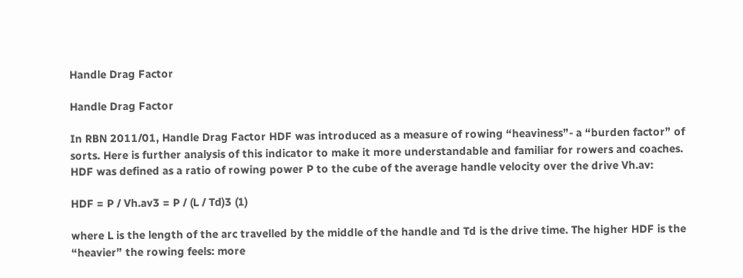Handle Drag Factor

Handle Drag Factor

In RBN 2011/01, Handle Drag Factor HDF was introduced as a measure of rowing “heaviness”- a “burden factor” of sorts. Here is further analysis of this indicator to make it more understandable and familiar for rowers and coaches. HDF was defined as a ratio of rowing power P to the cube of the average handle velocity over the drive Vh.av:

HDF = P / Vh.av3 = P / (L / Td)3 (1)

where L is the length of the arc travelled by the middle of the handle and Td is the drive time. The higher HDF is the “heavier” the rowing feels: more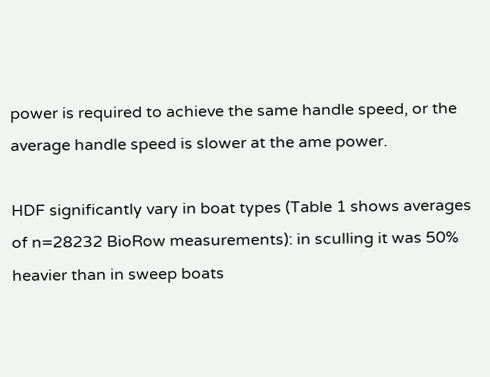power is required to achieve the same handle speed, or the average handle speed is slower at the ame power.

HDF significantly vary in boat types (Table 1 shows averages of n=28232 BioRow measurements): in sculling it was 50% heavier than in sweep boats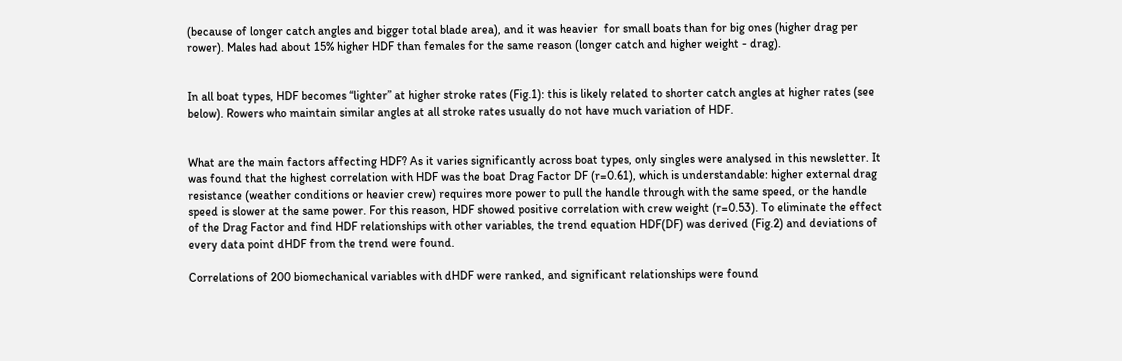(because of longer catch angles and bigger total blade area), and it was heavier  for small boats than for big ones (higher drag per rower). Males had about 15% higher HDF than females for the same reason (longer catch and higher weight - drag).


In all boat types, HDF becomes “lighter” at higher stroke rates (Fig.1): this is likely related to shorter catch angles at higher rates (see below). Rowers who maintain similar angles at all stroke rates usually do not have much variation of HDF.


What are the main factors affecting HDF? As it varies significantly across boat types, only singles were analysed in this newsletter. It was found that the highest correlation with HDF was the boat Drag Factor DF (r=0.61), which is understandable: higher external drag resistance (weather conditions or heavier crew) requires more power to pull the handle through with the same speed, or the handle speed is slower at the same power. For this reason, HDF showed positive correlation with crew weight (r=0.53). To eliminate the effect of the Drag Factor and find HDF relationships with other variables, the trend equation HDF(DF) was derived (Fig.2) and deviations of every data point dHDF from the trend were found.

Correlations of 200 biomechanical variables with dHDF were ranked, and significant relationships were found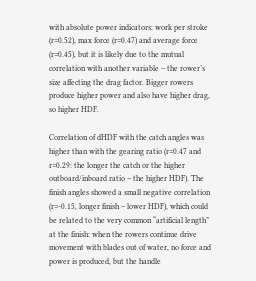with absolute power indicators: work per stroke (r=0.52), max force (r=0.47) and average force (r=0.45), but it is likely due to the mutual correlation with another variable – the rower’s size affecting the drag factor. Bigger rowers produce higher power and also have higher drag, so higher HDF.

Correlation of dHDF with the catch angles was higher than with the gearing ratio (r=0.47 and r=0.29: the longer the catch or the higher outboard/inboard ratio – the higher HDF). The finish angles showed a small negative correlation (r=-0.15, longer finish – lower HDF), which could be related to the very common “artificial length” at the finish: when the rowers continue drive movement with blades out of water, no force and power is produced, but the handle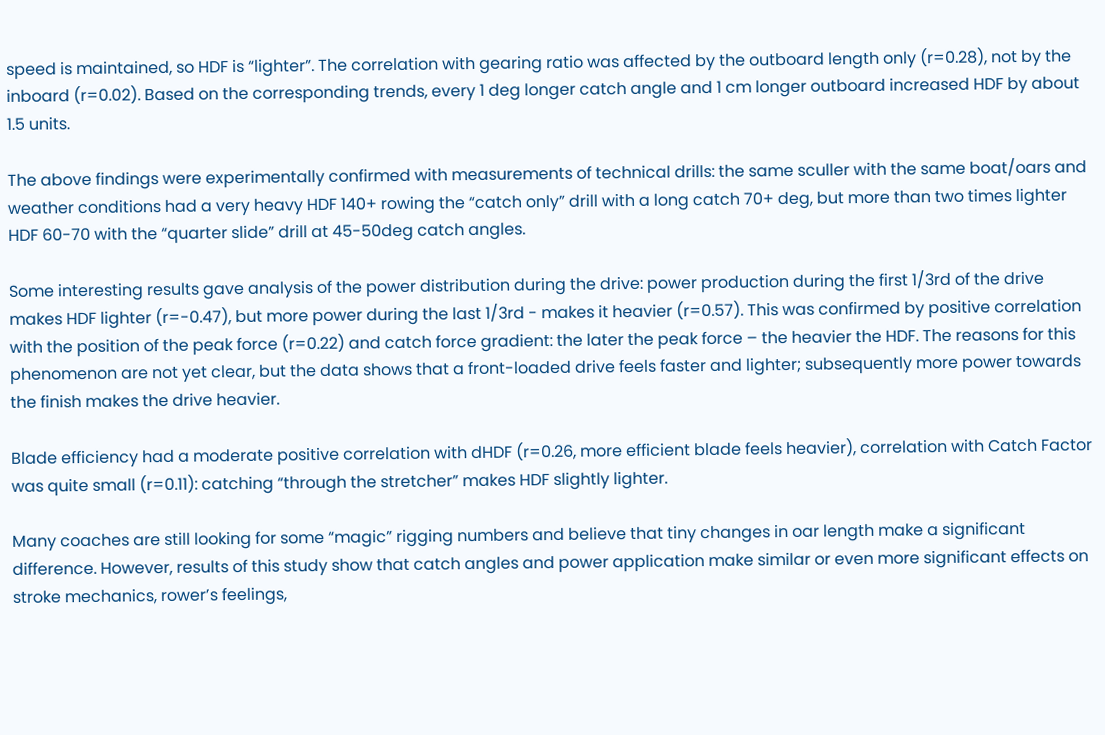speed is maintained, so HDF is “lighter”. The correlation with gearing ratio was affected by the outboard length only (r=0.28), not by the inboard (r=0.02). Based on the corresponding trends, every 1 deg longer catch angle and 1 cm longer outboard increased HDF by about 1.5 units.

The above findings were experimentally confirmed with measurements of technical drills: the same sculler with the same boat/oars and weather conditions had a very heavy HDF 140+ rowing the “catch only” drill with a long catch 70+ deg, but more than two times lighter HDF 60-70 with the “quarter slide” drill at 45-50deg catch angles.

Some interesting results gave analysis of the power distribution during the drive: power production during the first 1/3rd of the drive makes HDF lighter (r=-0.47), but more power during the last 1/3rd - makes it heavier (r=0.57). This was confirmed by positive correlation with the position of the peak force (r=0.22) and catch force gradient: the later the peak force – the heavier the HDF. The reasons for this phenomenon are not yet clear, but the data shows that a front-loaded drive feels faster and lighter; subsequently more power towards the finish makes the drive heavier.

Blade efficiency had a moderate positive correlation with dHDF (r=0.26, more efficient blade feels heavier), correlation with Catch Factor was quite small (r=0.11): catching “through the stretcher” makes HDF slightly lighter.

Many coaches are still looking for some “magic” rigging numbers and believe that tiny changes in oar length make a significant difference. However, results of this study show that catch angles and power application make similar or even more significant effects on stroke mechanics, rower’s feelings,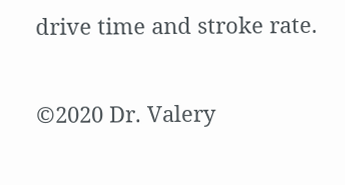drive time and stroke rate.

©2020 Dr. Valery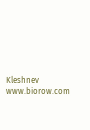Kleshnev www.biorow.com